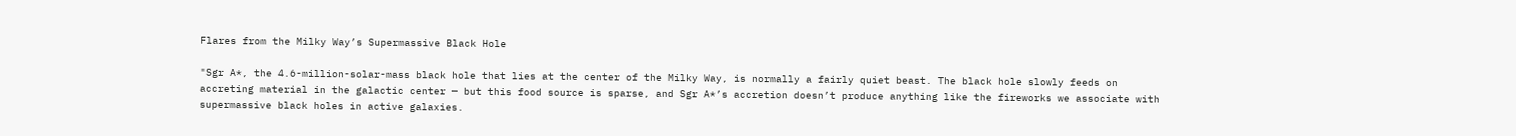Flares from the Milky Way’s Supermassive Black Hole

"Sgr A*, the 4.6-million-solar-mass black hole that lies at the center of the Milky Way, is normally a fairly quiet beast. The black hole slowly feeds on accreting material in the galactic center — but this food source is sparse, and Sgr A*’s accretion doesn’t produce anything like the fireworks we associate with supermassive black holes in active galaxies.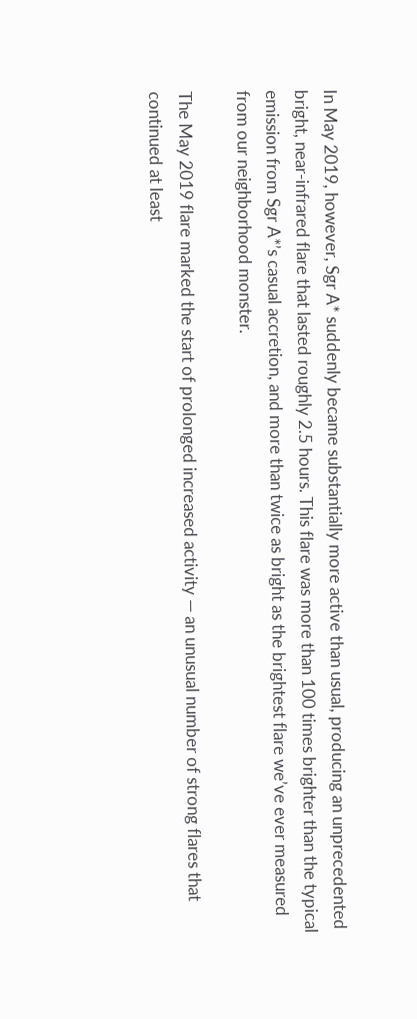In May 2019, however, Sgr A* suddenly became substantially more active than usual, producing an unprecedented bright, near-infrared flare that lasted roughly 2.5 hours. This flare was more than 100 times brighter than the typical emission from Sgr A*’s casual accretion, and more than twice as bright as the brightest flare we’ve ever measured from our neighborhood monster.

The May 2019 flare marked the start of prolonged increased activity — an unusual number of strong flares that continued at least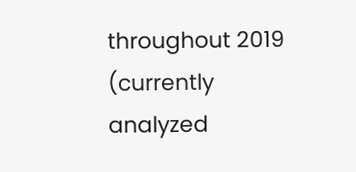throughout 2019 (currently analyzed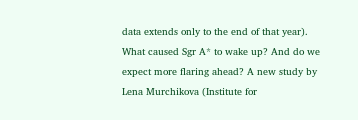data extends only to the end of that year). What caused Sgr A* to wake up? And do we expect more flaring ahead? A new study by Lena Murchikova (Institute for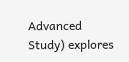Advanced Study) explores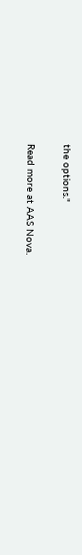the options."

Read more at AAS Nova.